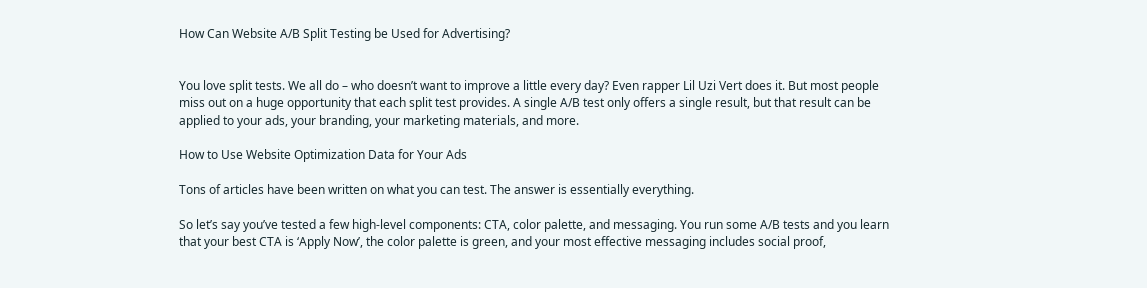How Can Website A/B Split Testing be Used for Advertising?


You love split tests. We all do – who doesn’t want to improve a little every day? Even rapper Lil Uzi Vert does it. But most people miss out on a huge opportunity that each split test provides. A single A/B test only offers a single result, but that result can be applied to your ads, your branding, your marketing materials, and more.

How to Use Website Optimization Data for Your Ads

Tons of articles have been written on what you can test. The answer is essentially everything.

So let’s say you’ve tested a few high-level components: CTA, color palette, and messaging. You run some A/B tests and you learn that your best CTA is ‘Apply Now’, the color palette is green, and your most effective messaging includes social proof,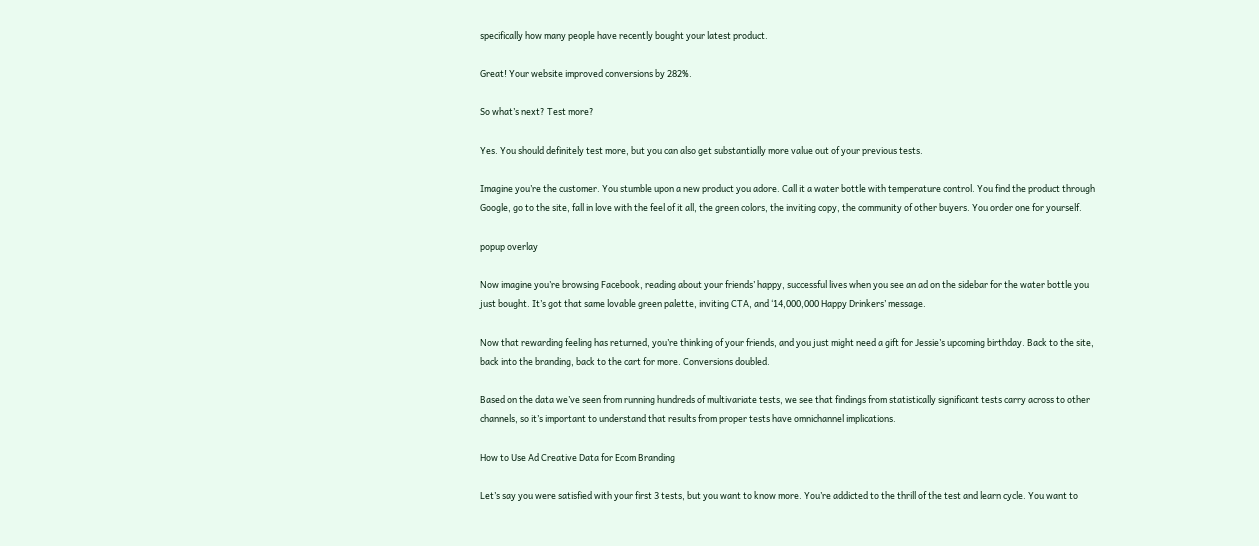specifically how many people have recently bought your latest product.

Great! Your website improved conversions by 282%.

So what’s next? Test more?

Yes. You should definitely test more, but you can also get substantially more value out of your previous tests.

Imagine you’re the customer. You stumble upon a new product you adore. Call it a water bottle with temperature control. You find the product through Google, go to the site, fall in love with the feel of it all, the green colors, the inviting copy, the community of other buyers. You order one for yourself.

popup overlay

Now imagine you’re browsing Facebook, reading about your friends’ happy, successful lives when you see an ad on the sidebar for the water bottle you just bought. It’s got that same lovable green palette, inviting CTA, and ‘14,000,000 Happy Drinkers’ message.

Now that rewarding feeling has returned, you’re thinking of your friends, and you just might need a gift for Jessie’s upcoming birthday. Back to the site, back into the branding, back to the cart for more. Conversions doubled.

Based on the data we’ve seen from running hundreds of multivariate tests, we see that findings from statistically significant tests carry across to other channels, so it’s important to understand that results from proper tests have omnichannel implications.

How to Use Ad Creative Data for Ecom Branding

Let’s say you were satisfied with your first 3 tests, but you want to know more. You’re addicted to the thrill of the test and learn cycle. You want to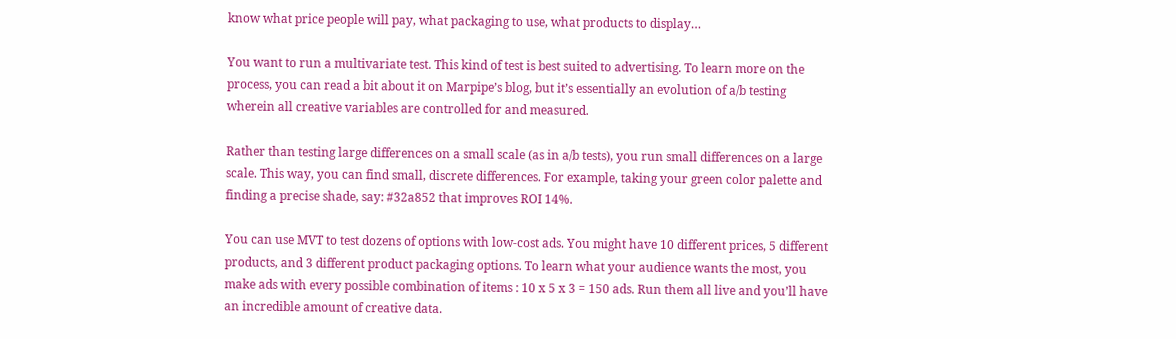know what price people will pay, what packaging to use, what products to display…

You want to run a multivariate test. This kind of test is best suited to advertising. To learn more on the process, you can read a bit about it on Marpipe’s blog, but it’s essentially an evolution of a/b testing wherein all creative variables are controlled for and measured.

Rather than testing large differences on a small scale (as in a/b tests), you run small differences on a large scale. This way, you can find small, discrete differences. For example, taking your green color palette and finding a precise shade, say: #32a852 that improves ROI 14%.

You can use MVT to test dozens of options with low-cost ads. You might have 10 different prices, 5 different products, and 3 different product packaging options. To learn what your audience wants the most, you make ads with every possible combination of items : 10 x 5 x 3 = 150 ads. Run them all live and you’ll have an incredible amount of creative data.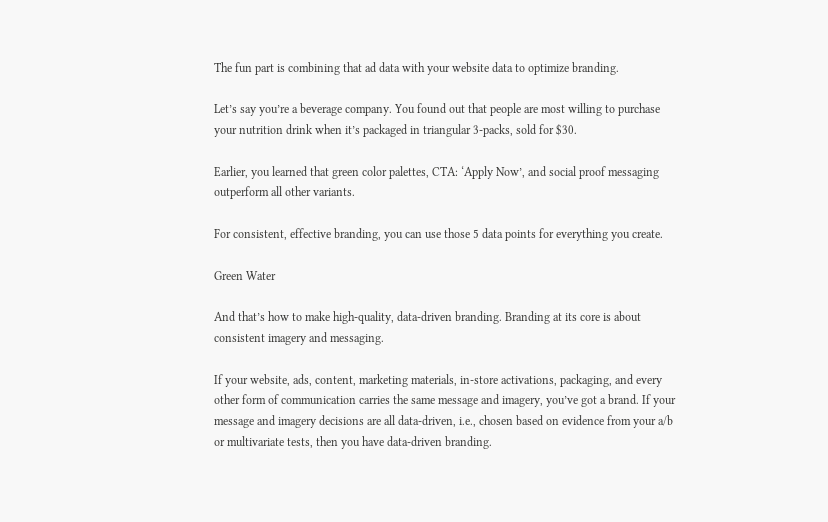The fun part is combining that ad data with your website data to optimize branding.

Let’s say you’re a beverage company. You found out that people are most willing to purchase your nutrition drink when it’s packaged in triangular 3-packs, sold for $30.

Earlier, you learned that green color palettes, CTA: ‘Apply Now’, and social proof messaging outperform all other variants.

For consistent, effective branding, you can use those 5 data points for everything you create.

Green Water

And that’s how to make high-quality, data-driven branding. Branding at its core is about consistent imagery and messaging.

If your website, ads, content, marketing materials, in-store activations, packaging, and every other form of communication carries the same message and imagery, you’ve got a brand. If your message and imagery decisions are all data-driven, i.e., chosen based on evidence from your a/b or multivariate tests, then you have data-driven branding.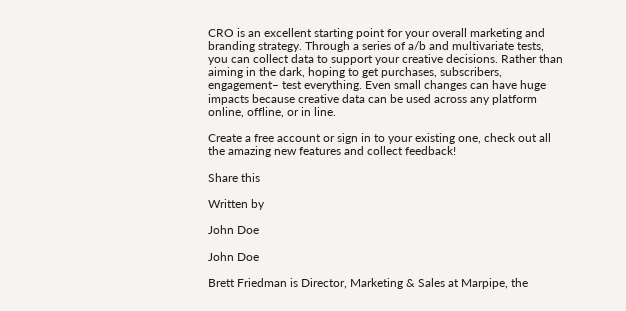CRO is an excellent starting point for your overall marketing and branding strategy. Through a series of a/b and multivariate tests, you can collect data to support your creative decisions. Rather than aiming in the dark, hoping to get purchases, subscribers, engagement– test everything. Even small changes can have huge impacts because creative data can be used across any platform online, offline, or in line.

Create a free account or sign in to your existing one, check out all the amazing new features and collect feedback!

Share this

Written by

John Doe

John Doe

Brett Friedman is Director, Marketing & Sales at Marpipe, the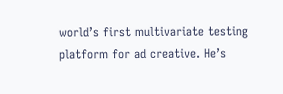world’s first multivariate testing platform for ad creative. He’s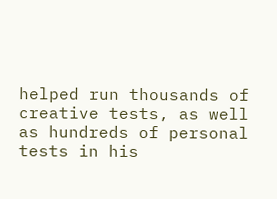helped run thousands of creative tests, as well as hundreds of personal tests in his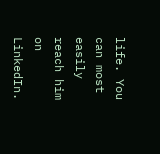life. You can most easily reach him on LinkedIn.